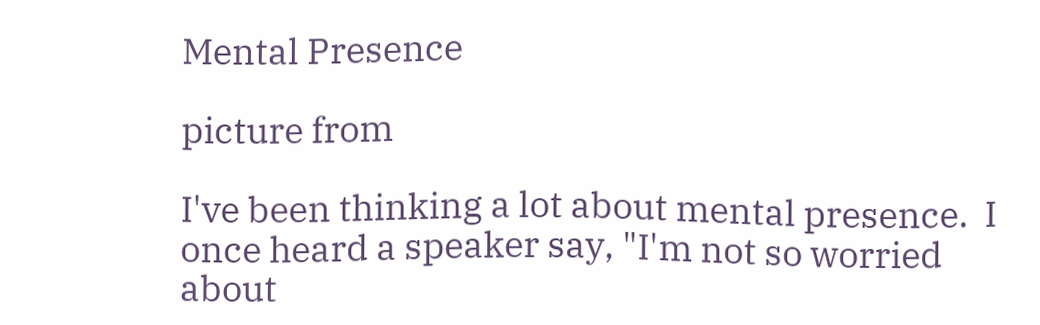Mental Presence

picture from

I've been thinking a lot about mental presence.  I once heard a speaker say, "I'm not so worried about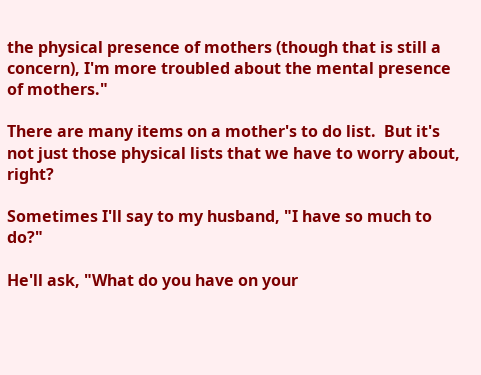the physical presence of mothers (though that is still a concern), I'm more troubled about the mental presence of mothers."

There are many items on a mother's to do list.  But it's not just those physical lists that we have to worry about, right?

Sometimes I'll say to my husband, "I have so much to do?"

He'll ask, "What do you have on your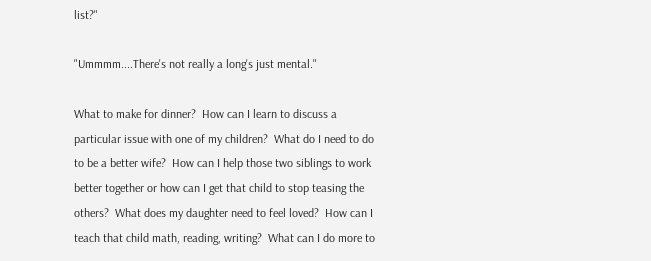list?"

"Ummmm....There's not really a long's just mental."

What to make for dinner?  How can I learn to discuss a particular issue with one of my children?  What do I need to do to be a better wife?  How can I help those two siblings to work better together or how can I get that child to stop teasing the others?  What does my daughter need to feel loved?  How can I teach that child math, reading, writing?  What can I do more to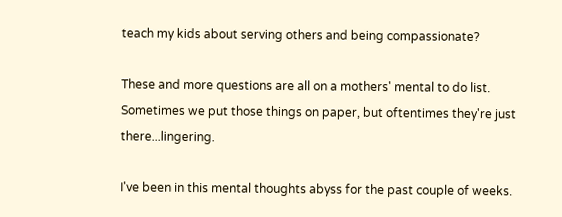teach my kids about serving others and being compassionate?

These and more questions are all on a mothers' mental to do list.  Sometimes we put those things on paper, but oftentimes they're just there...lingering.

I've been in this mental thoughts abyss for the past couple of weeks.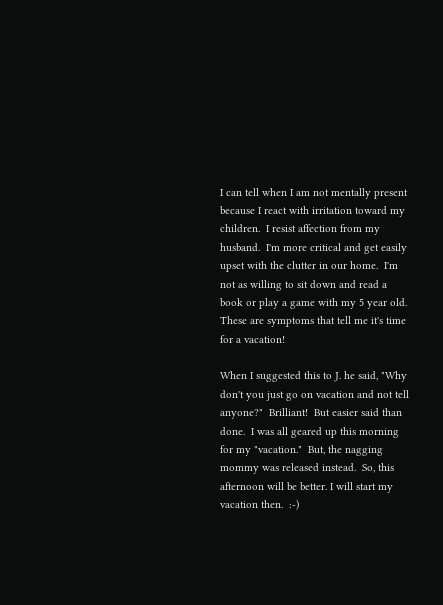I can tell when I am not mentally present because I react with irritation toward my children.  I resist affection from my husband.  I'm more critical and get easily upset with the clutter in our home.  I'm not as willing to sit down and read a book or play a game with my 5 year old.  These are symptoms that tell me it's time for a vacation!

When I suggested this to J. he said, "Why don't you just go on vacation and not tell anyone?"  Brilliant!  But easier said than done.  I was all geared up this morning for my "vacation."  But, the nagging mommy was released instead.  So, this afternoon will be better. I will start my vacation then.  :-)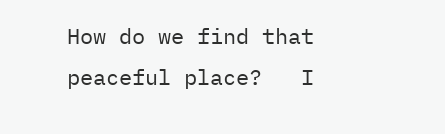How do we find that peaceful place?   I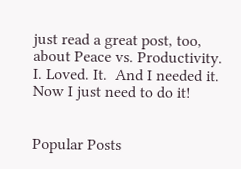just read a great post, too, about Peace vs. Productivity.  I. Loved. It.  And I needed it.  Now I just need to do it!


Popular Posts